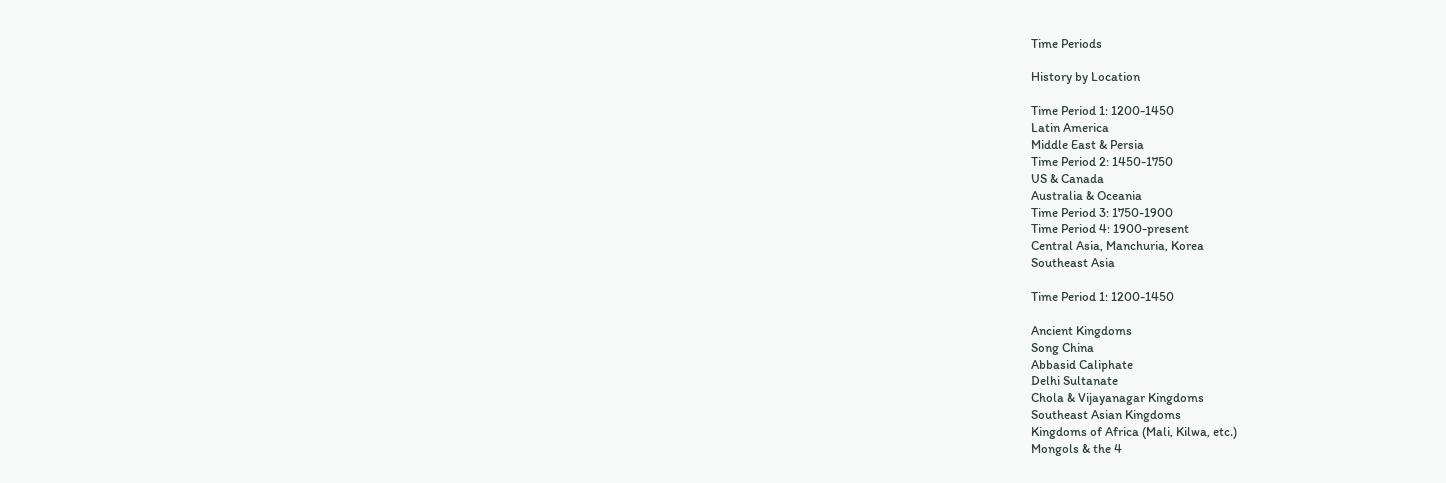Time Periods

History by Location

Time Period 1: 1200-1450
Latin America
Middle East & Persia
Time Period 2: 1450-1750
US & Canada
Australia & Oceania
Time Period 3: 1750-1900
Time Period 4: 1900-present
Central Asia, Manchuria, Korea
Southeast Asia

Time Period 1: 1200-1450

Ancient Kingdoms
Song China
Abbasid Caliphate
Delhi Sultanate
Chola & Vijayanagar Kingdoms
Southeast Asian Kingdoms
Kingdoms of Africa (Mali, Kilwa, etc.)
Mongols & the 4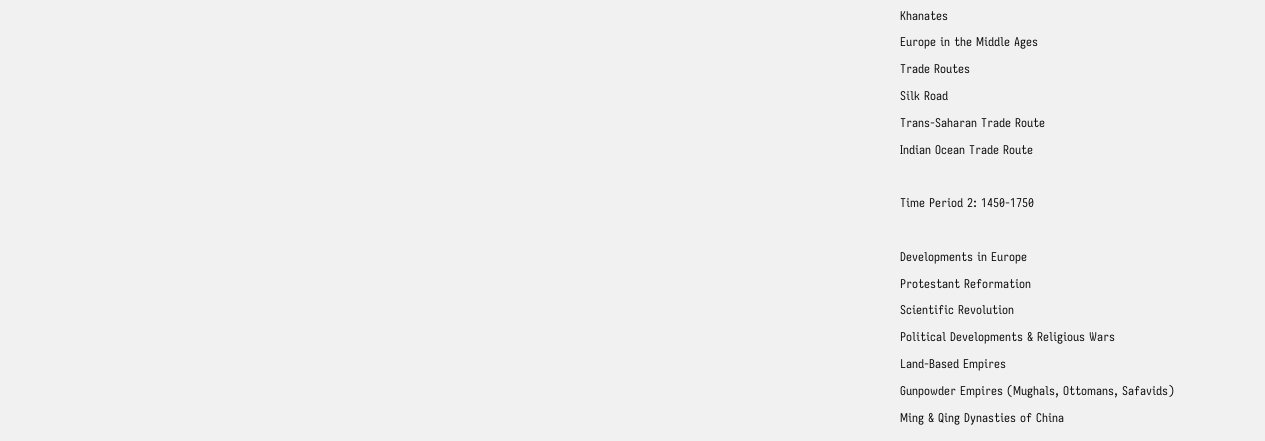Khanates
Europe in the Middle Ages
Trade Routes
Silk Road
Trans-Saharan Trade Route
Indian Ocean Trade Route

Time Period 2: 1450-1750

Developments in Europe
Protestant Reformation
Scientific Revolution
Political Developments & Religious Wars
Land-Based Empires
Gunpowder Empires (Mughals, Ottomans, Safavids)
Ming & Qing Dynasties of China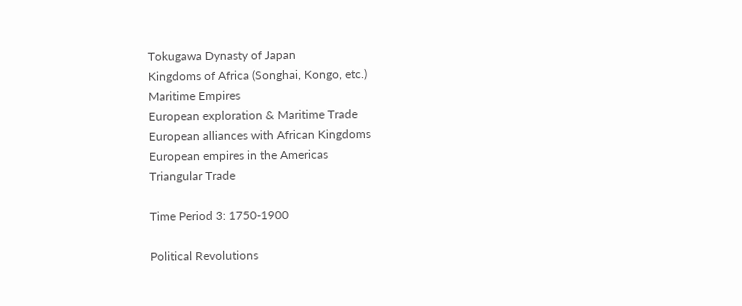Tokugawa Dynasty of Japan
Kingdoms of Africa (Songhai, Kongo, etc.)
Maritime Empires
European exploration & Maritime Trade
European alliances with African Kingdoms
European empires in the Americas
Triangular Trade

Time Period 3: 1750-1900

Political Revolutions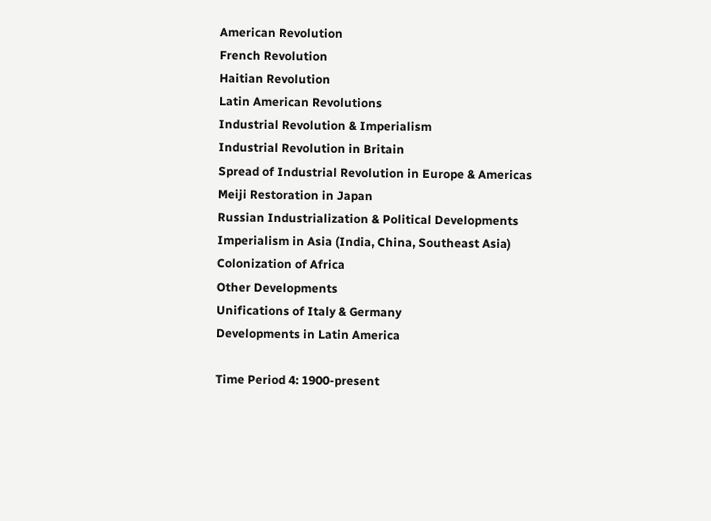American Revolution
French Revolution
Haitian Revolution
Latin American Revolutions
Industrial Revolution & Imperialism
Industrial Revolution in Britain
Spread of Industrial Revolution in Europe & Americas
Meiji Restoration in Japan
Russian Industrialization & Political Developments
Imperialism in Asia (India, China, Southeast Asia)
Colonization of Africa
Other Developments
Unifications of Italy & Germany
Developments in Latin America

Time Period 4: 1900-present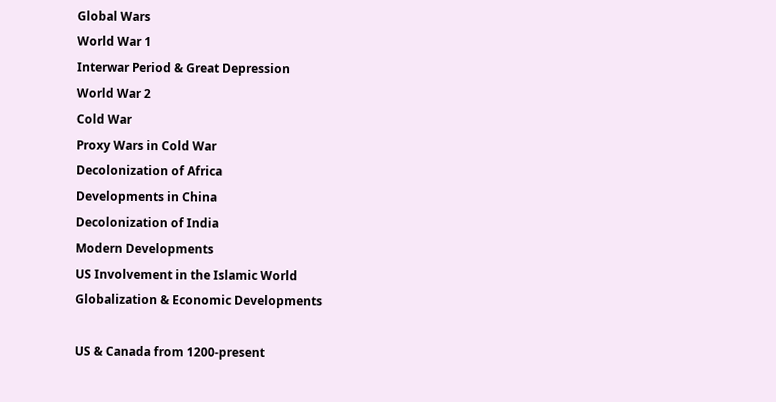Global Wars
World War 1
Interwar Period & Great Depression
World War 2
Cold War
Proxy Wars in Cold War
Decolonization of Africa
Developments in China
Decolonization of India
Modern Developments
US Involvement in the Islamic World
Globalization & Economic Developments

US & Canada from 1200-present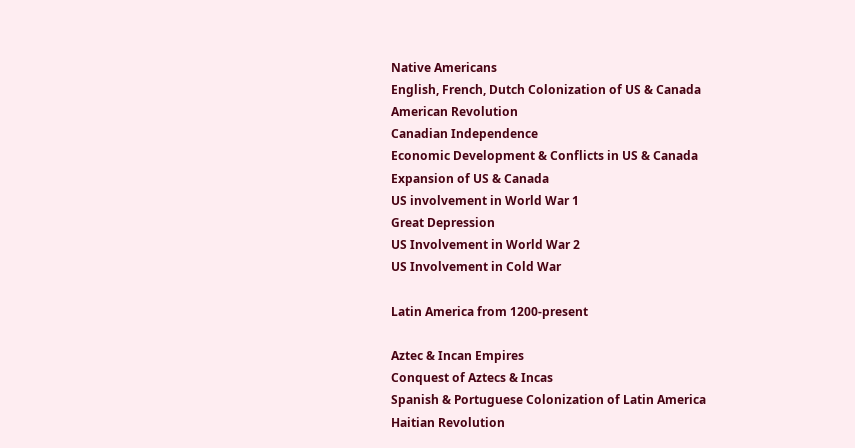Native Americans
English, French, Dutch Colonization of US & Canada
American Revolution
Canadian Independence
Economic Development & Conflicts in US & Canada
Expansion of US & Canada
US involvement in World War 1
Great Depression
US Involvement in World War 2
US Involvement in Cold War

Latin America from 1200-present

Aztec & Incan Empires
Conquest of Aztecs & Incas
Spanish & Portuguese Colonization of Latin America
Haitian Revolution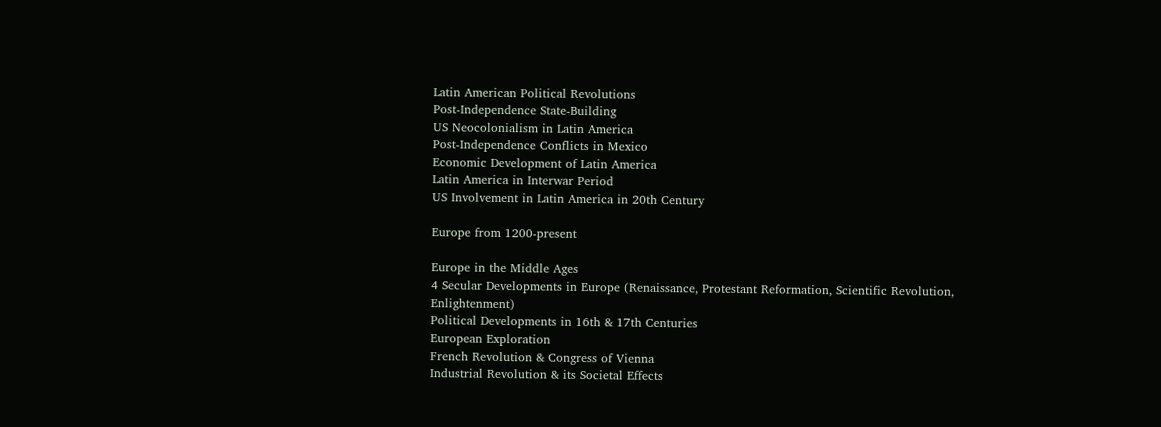Latin American Political Revolutions
Post-Independence State-Building
US Neocolonialism in Latin America
Post-Independence Conflicts in Mexico
Economic Development of Latin America
Latin America in Interwar Period
US Involvement in Latin America in 20th Century

Europe from 1200-present

Europe in the Middle Ages
4 Secular Developments in Europe (Renaissance, Protestant Reformation, Scientific Revolution, Enlightenment)
Political Developments in 16th & 17th Centuries
European Exploration
French Revolution & Congress of Vienna
Industrial Revolution & its Societal Effects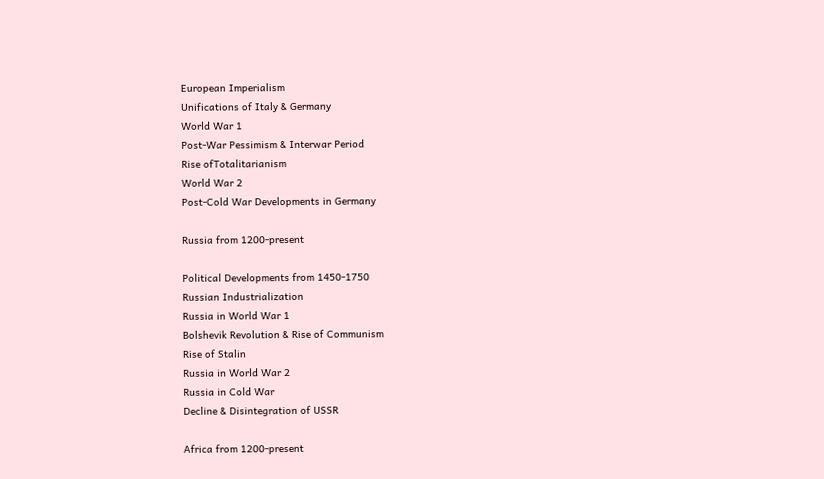European Imperialism
Unifications of Italy & Germany
World War 1
Post-War Pessimism & Interwar Period
Rise ofTotalitarianism
World War 2
Post-Cold War Developments in Germany

Russia from 1200-present

Political Developments from 1450-1750
Russian Industrialization
Russia in World War 1
Bolshevik Revolution & Rise of Communism
Rise of Stalin
Russia in World War 2
Russia in Cold War
Decline & Disintegration of USSR

Africa from 1200-present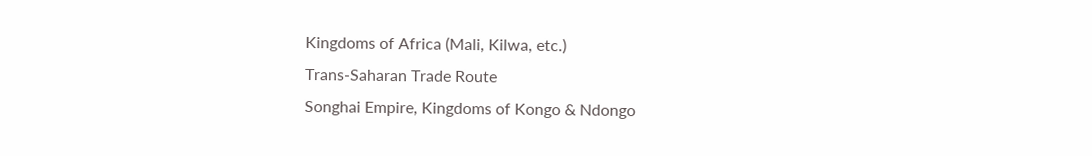Kingdoms of Africa (Mali, Kilwa, etc.)
Trans-Saharan Trade Route
Songhai Empire, Kingdoms of Kongo & Ndongo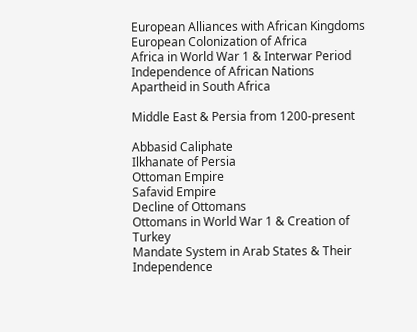European Alliances with African Kingdoms
European Colonization of Africa
Africa in World War 1 & Interwar Period
Independence of African Nations
Apartheid in South Africa

Middle East & Persia from 1200-present

Abbasid Caliphate
Ilkhanate of Persia
Ottoman Empire
Safavid Empire
Decline of Ottomans
Ottomans in World War 1 & Creation of Turkey
Mandate System in Arab States & Their Independence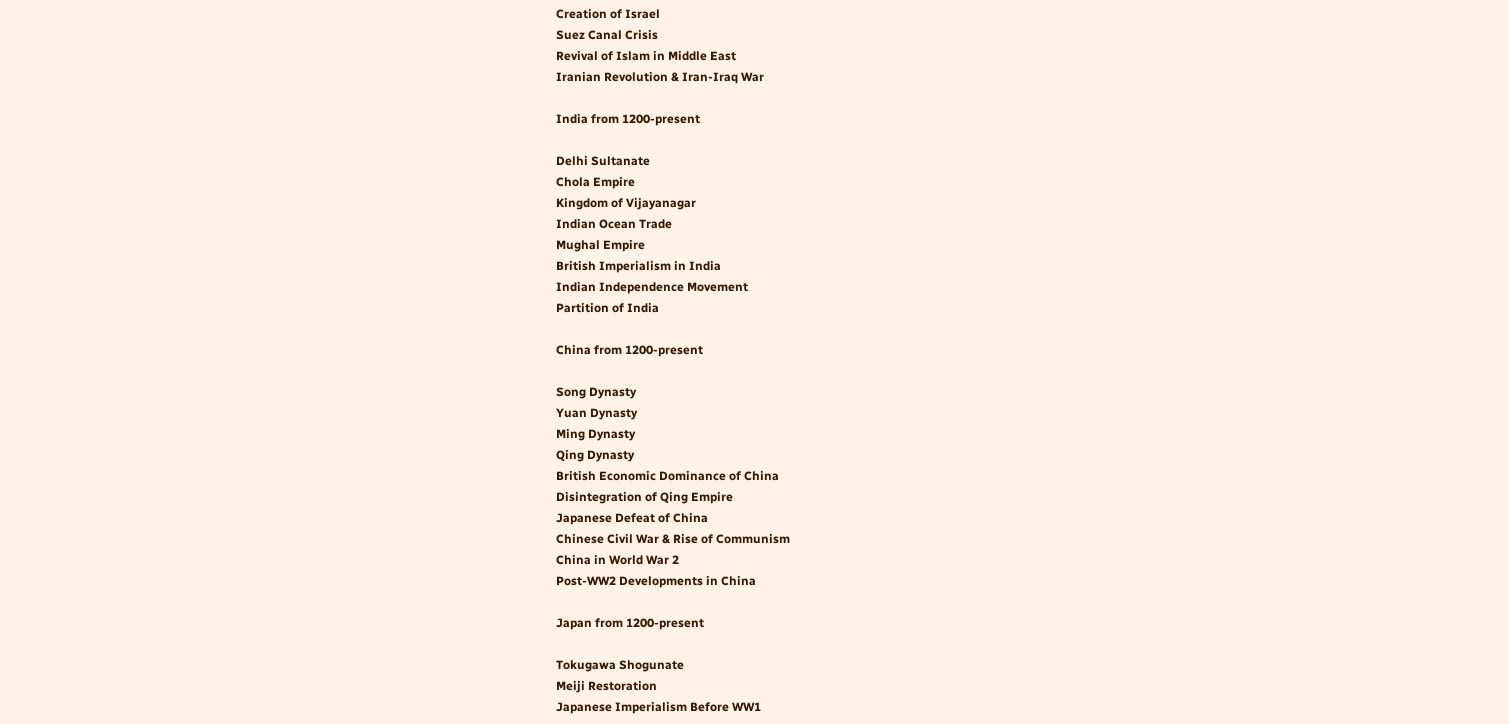Creation of Israel
Suez Canal Crisis
Revival of Islam in Middle East
Iranian Revolution & Iran-Iraq War

India from 1200-present

Delhi Sultanate
Chola Empire
Kingdom of Vijayanagar
Indian Ocean Trade
Mughal Empire
British Imperialism in India
Indian Independence Movement
Partition of India

China from 1200-present

Song Dynasty
Yuan Dynasty
Ming Dynasty
Qing Dynasty
British Economic Dominance of China
Disintegration of Qing Empire
Japanese Defeat of China
Chinese Civil War & Rise of Communism
China in World War 2
Post-WW2 Developments in China

Japan from 1200-present

Tokugawa Shogunate
Meiji Restoration
Japanese Imperialism Before WW1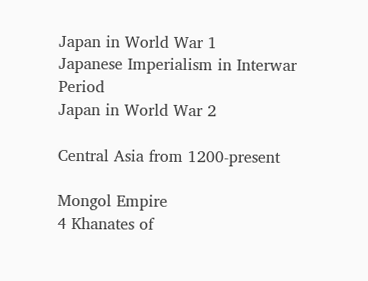Japan in World War 1
Japanese Imperialism in Interwar Period
Japan in World War 2

Central Asia from 1200-present

Mongol Empire
4 Khanates of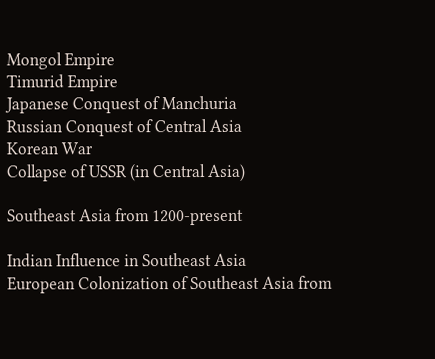Mongol Empire
Timurid Empire
Japanese Conquest of Manchuria
Russian Conquest of Central Asia
Korean War
Collapse of USSR (in Central Asia)

Southeast Asia from 1200-present

Indian Influence in Southeast Asia
European Colonization of Southeast Asia from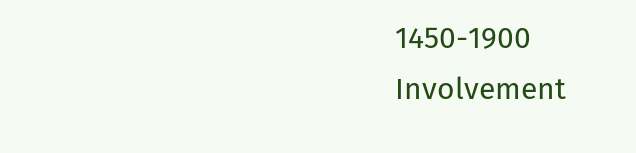1450-1900
Involvement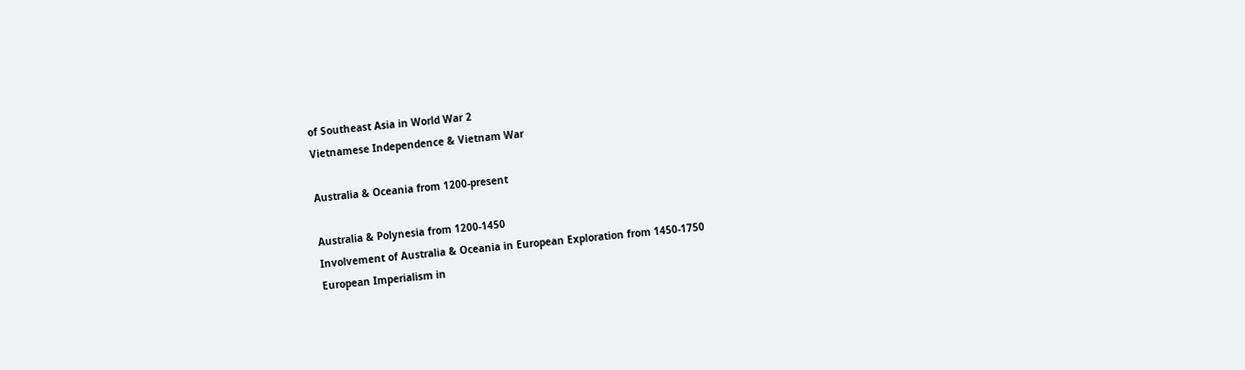of Southeast Asia in World War 2
Vietnamese Independence & Vietnam War

Australia & Oceania from 1200-present

Australia & Polynesia from 1200-1450
Involvement of Australia & Oceania in European Exploration from 1450-1750
European Imperialism in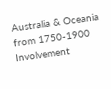Australia & Oceania from 1750-1900
Involvement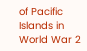of Pacific Islands in World War 2